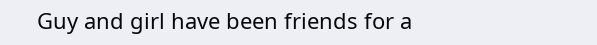Guy and girl have been friends for a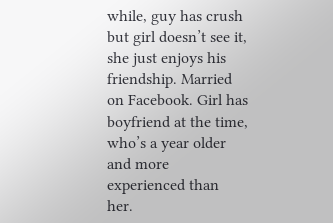while, guy has crush but girl doesn’t see it, she just enjoys his friendship. Married on Facebook. Girl has boyfriend at the time, who’s a year older and more experienced than her.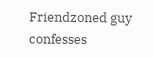Friendzoned guy confesses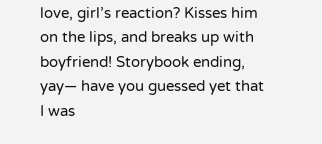love, girl’s reaction? Kisses him on the lips, and breaks up with boyfriend! Storybook ending, yay— have you guessed yet that I was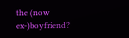the (now ex-)boyfriend?